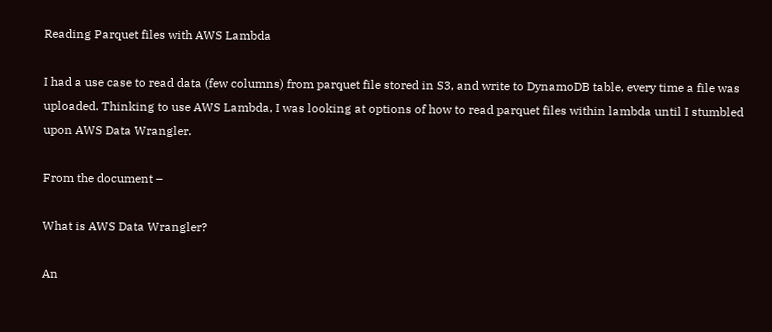Reading Parquet files with AWS Lambda

I had a use case to read data (few columns) from parquet file stored in S3, and write to DynamoDB table, every time a file was uploaded. Thinking to use AWS Lambda, I was looking at options of how to read parquet files within lambda until I stumbled upon AWS Data Wrangler.

From the document –

What is AWS Data Wrangler?

An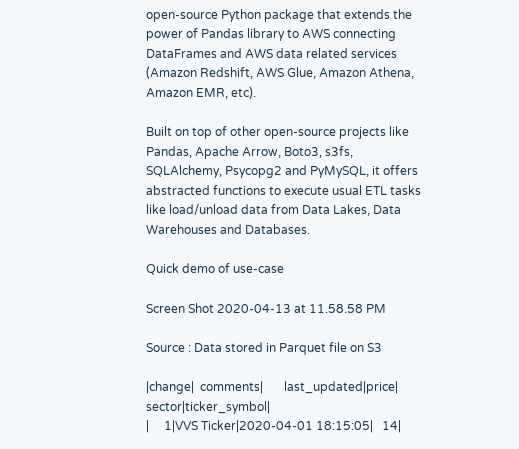open-source Python package that extends the power of Pandas library to AWS connecting DataFrames and AWS data related services (Amazon Redshift, AWS Glue, Amazon Athena, Amazon EMR, etc).

Built on top of other open-source projects like Pandas, Apache Arrow, Boto3, s3fs, SQLAlchemy, Psycopg2 and PyMySQL, it offers abstracted functions to execute usual ETL tasks like load/unload data from Data Lakes, Data Warehouses and Databases.

Quick demo of use-case

Screen Shot 2020-04-13 at 11.58.58 PM

Source : Data stored in Parquet file on S3

|change|  comments|       last_updated|price|    sector|ticker_symbol|
|     1|VVS Ticker|2020-04-01 18:15:05|   14|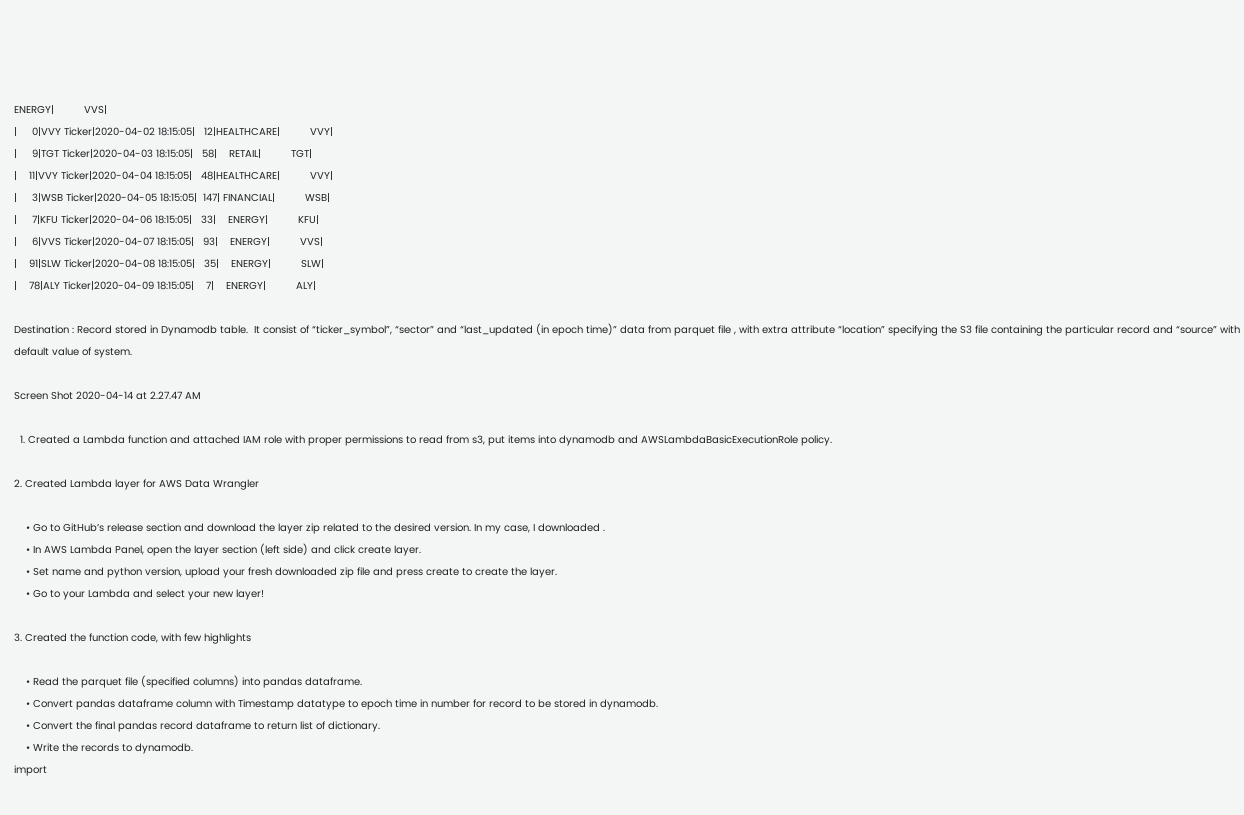ENERGY|          VVS|
|     0|VVY Ticker|2020-04-02 18:15:05|   12|HEALTHCARE|          VVY|
|     9|TGT Ticker|2020-04-03 18:15:05|   58|    RETAIL|          TGT|
|    11|VVY Ticker|2020-04-04 18:15:05|   48|HEALTHCARE|          VVY|
|     3|WSB Ticker|2020-04-05 18:15:05|  147| FINANCIAL|          WSB|
|     7|KFU Ticker|2020-04-06 18:15:05|   33|    ENERGY|          KFU|
|     6|VVS Ticker|2020-04-07 18:15:05|   93|    ENERGY|          VVS|
|    91|SLW Ticker|2020-04-08 18:15:05|   35|    ENERGY|          SLW|
|    78|ALY Ticker|2020-04-09 18:15:05|    7|    ENERGY|          ALY|

Destination : Record stored in Dynamodb table.  It consist of “ticker_symbol”, “sector” and “last_updated (in epoch time)” data from parquet file , with extra attribute “location” specifying the S3 file containing the particular record and “source” with default value of system.

Screen Shot 2020-04-14 at 2.27.47 AM

  1. Created a Lambda function and attached IAM role with proper permissions to read from s3, put items into dynamodb and AWSLambdaBasicExecutionRole policy.

2. Created Lambda layer for AWS Data Wrangler

    • Go to GitHub’s release section and download the layer zip related to the desired version. In my case, I downloaded .
    • In AWS Lambda Panel, open the layer section (left side) and click create layer.
    • Set name and python version, upload your fresh downloaded zip file and press create to create the layer.
    • Go to your Lambda and select your new layer!

3. Created the function code, with few highlights

    • Read the parquet file (specified columns) into pandas dataframe.
    • Convert pandas dataframe column with Timestamp datatype to epoch time in number for record to be stored in dynamodb.
    • Convert the final pandas record dataframe to return list of dictionary.
    • Write the records to dynamodb.
import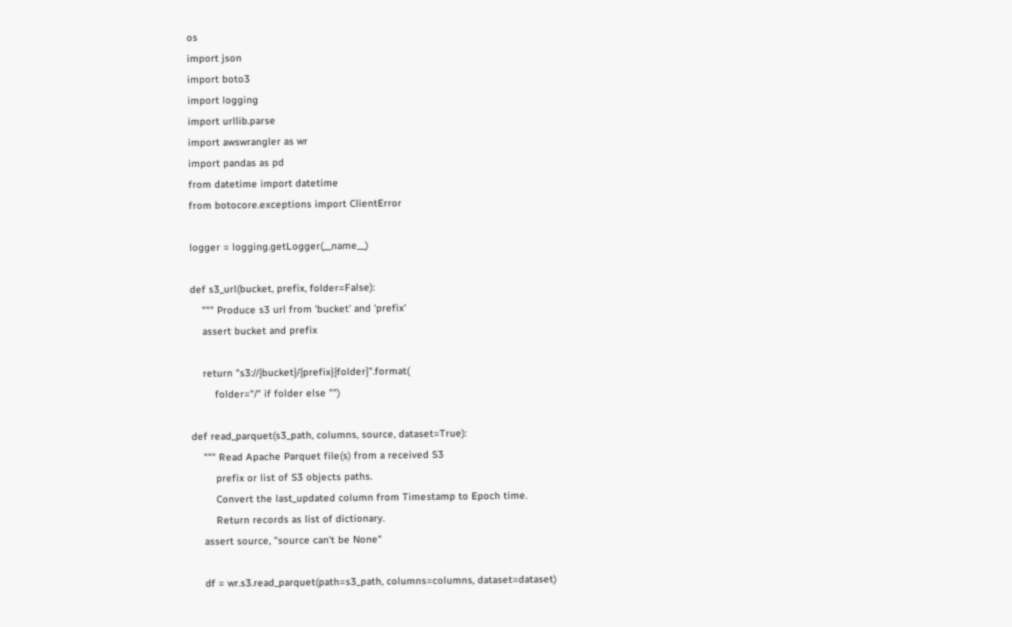os
import json
import boto3
import logging
import urllib.parse
import awswrangler as wr
import pandas as pd
from datetime import datetime
from botocore.exceptions import ClientError

logger = logging.getLogger(__name__)

def s3_url(bucket, prefix, folder=False):
    """ Produce s3 url from 'bucket' and 'prefix'
    assert bucket and prefix

    return "s3://{bucket}/{prefix}{folder}".format(
        folder="/" if folder else "")

def read_parquet(s3_path, columns, source, dataset=True):
    """ Read Apache Parquet file(s) from a received S3
        prefix or list of S3 objects paths.
        Convert the last_updated column from Timestamp to Epoch time.
        Return records as list of dictionary.
    assert source, "source can't be None"

    df = wr.s3.read_parquet(path=s3_path, columns=columns, dataset=dataset)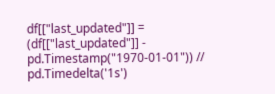df[["last_updated"]] = (df[["last_updated"]] - pd.Timestamp("1970-01-01")) // pd.Timedelta('1s')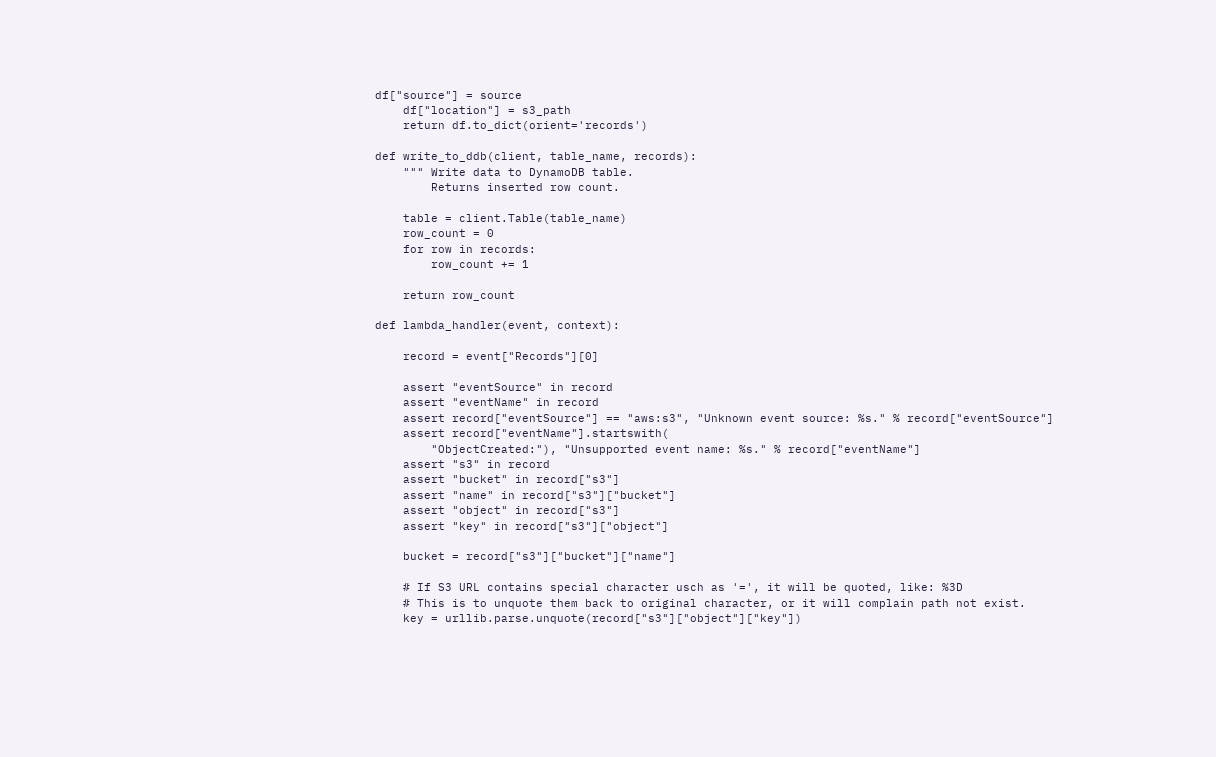df["source"] = source
    df["location"] = s3_path
    return df.to_dict(orient='records')

def write_to_ddb(client, table_name, records):
    """ Write data to DynamoDB table.
        Returns inserted row count.

    table = client.Table(table_name)
    row_count = 0
    for row in records:
        row_count += 1

    return row_count

def lambda_handler(event, context):

    record = event["Records"][0]

    assert "eventSource" in record
    assert "eventName" in record
    assert record["eventSource"] == "aws:s3", "Unknown event source: %s." % record["eventSource"]
    assert record["eventName"].startswith(
        "ObjectCreated:"), "Unsupported event name: %s." % record["eventName"]
    assert "s3" in record
    assert "bucket" in record["s3"]
    assert "name" in record["s3"]["bucket"]
    assert "object" in record["s3"]
    assert "key" in record["s3"]["object"]

    bucket = record["s3"]["bucket"]["name"]

    # If S3 URL contains special character usch as '=', it will be quoted, like: %3D
    # This is to unquote them back to original character, or it will complain path not exist.
    key = urllib.parse.unquote(record["s3"]["object"]["key"])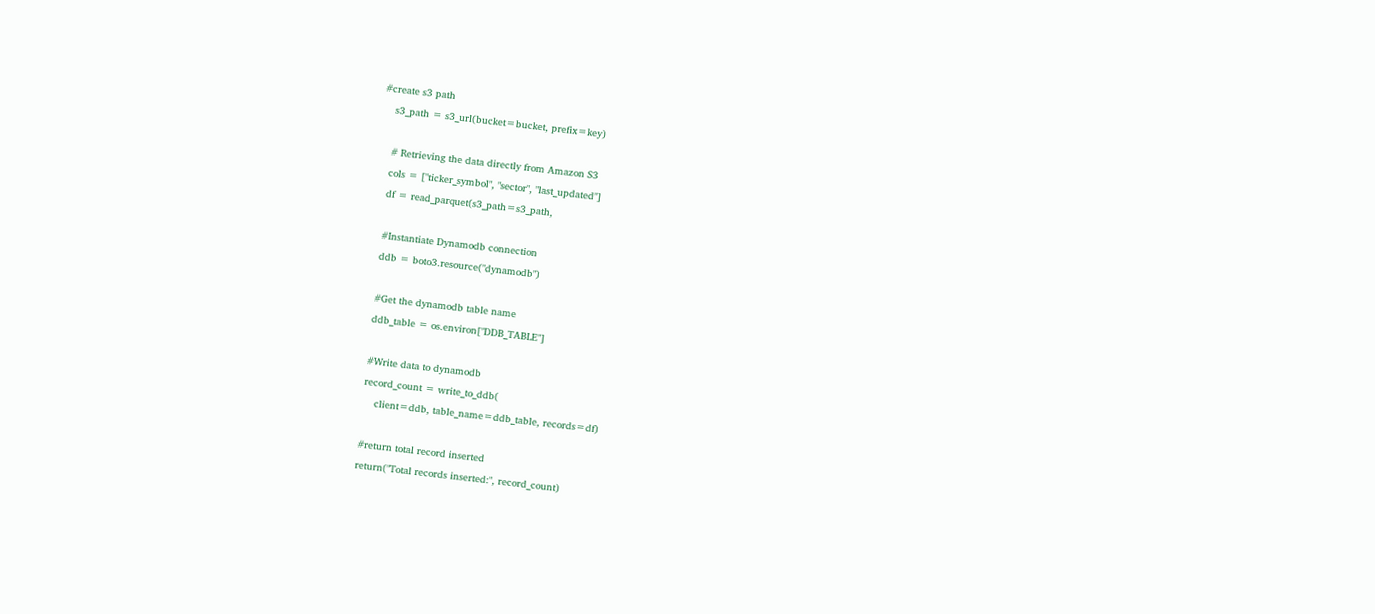#create s3 path
    s3_path = s3_url(bucket=bucket, prefix=key)

    # Retrieving the data directly from Amazon S3
    cols = ["ticker_symbol", "sector", "last_updated"]
    df = read_parquet(s3_path=s3_path,

    #Instantiate Dynamodb connection
    ddb = boto3.resource("dynamodb")

    #Get the dynamodb table name
    ddb_table = os.environ["DDB_TABLE"]

    #Write data to dynamodb
    record_count = write_to_ddb(
        client=ddb, table_name=ddb_table, records=df)

    #return total record inserted
    return("Total records inserted:", record_count)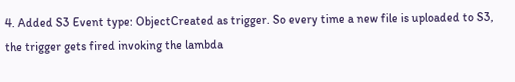4. Added S3 Event type: ObjectCreated as trigger. So every time a new file is uploaded to S3, the trigger gets fired invoking the lambda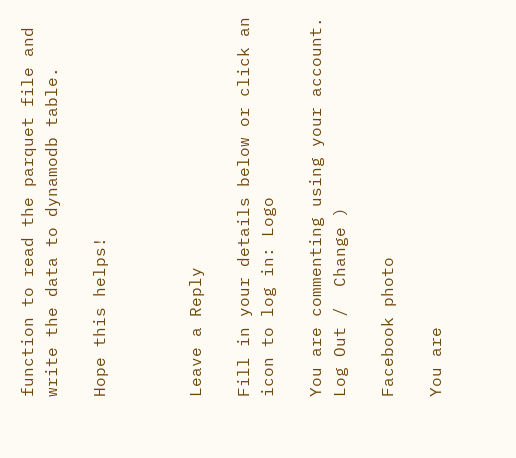function to read the parquet file and write the data to dynamodb table.

Hope this helps!



Leave a Reply

Fill in your details below or click an icon to log in: Logo

You are commenting using your account. Log Out /  Change )

Facebook photo

You are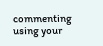commenting using your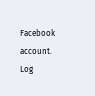Facebook account. Log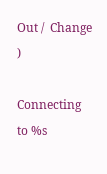Out /  Change )

Connecting to %s